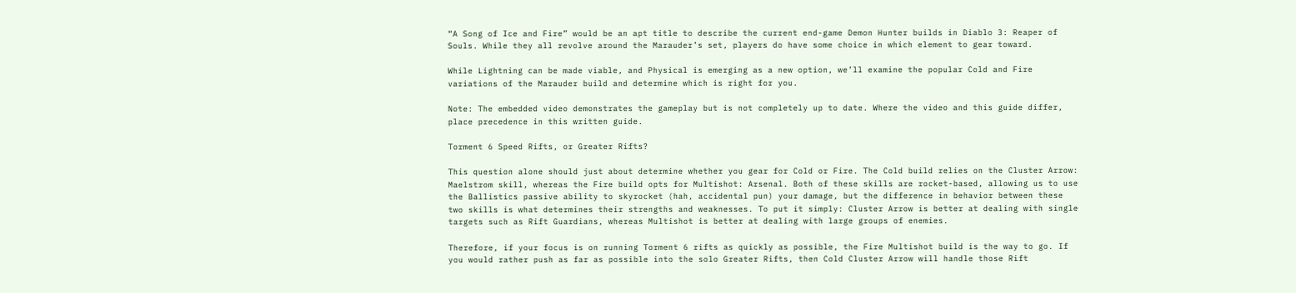“A Song of Ice and Fire” would be an apt title to describe the current end-game Demon Hunter builds in Diablo 3: Reaper of Souls. While they all revolve around the Marauder’s set, players do have some choice in which element to gear toward.

While Lightning can be made viable, and Physical is emerging as a new option, we’ll examine the popular Cold and Fire variations of the Marauder build and determine which is right for you.

Note: The embedded video demonstrates the gameplay but is not completely up to date. Where the video and this guide differ, place precedence in this written guide.

Torment 6 Speed Rifts, or Greater Rifts?

This question alone should just about determine whether you gear for Cold or Fire. The Cold build relies on the Cluster Arrow: Maelstrom skill, whereas the Fire build opts for Multishot: Arsenal. Both of these skills are rocket-based, allowing us to use the Ballistics passive ability to skyrocket (hah, accidental pun) your damage, but the difference in behavior between these two skills is what determines their strengths and weaknesses. To put it simply: Cluster Arrow is better at dealing with single targets such as Rift Guardians, whereas Multishot is better at dealing with large groups of enemies.

Therefore, if your focus is on running Torment 6 rifts as quickly as possible, the Fire Multishot build is the way to go. If you would rather push as far as possible into the solo Greater Rifts, then Cold Cluster Arrow will handle those Rift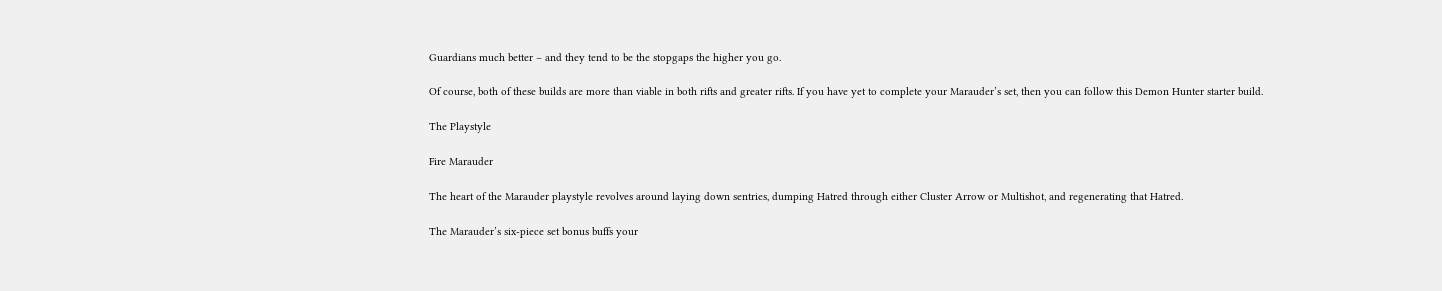Guardians much better – and they tend to be the stopgaps the higher you go.

Of course, both of these builds are more than viable in both rifts and greater rifts. If you have yet to complete your Marauder’s set, then you can follow this Demon Hunter starter build.

The Playstyle

Fire Marauder

The heart of the Marauder playstyle revolves around laying down sentries, dumping Hatred through either Cluster Arrow or Multishot, and regenerating that Hatred.

The Marauder’s six-piece set bonus buffs your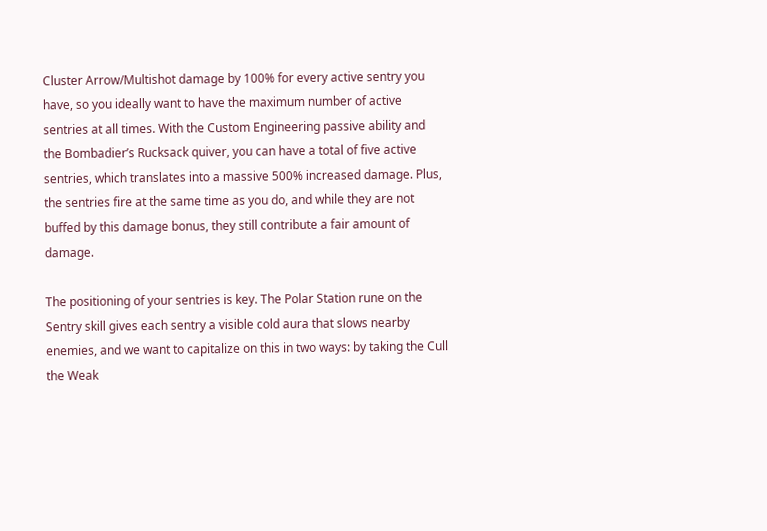Cluster Arrow/Multishot damage by 100% for every active sentry you have, so you ideally want to have the maximum number of active sentries at all times. With the Custom Engineering passive ability and the Bombadier’s Rucksack quiver, you can have a total of five active sentries, which translates into a massive 500% increased damage. Plus, the sentries fire at the same time as you do, and while they are not buffed by this damage bonus, they still contribute a fair amount of damage.

The positioning of your sentries is key. The Polar Station rune on the Sentry skill gives each sentry a visible cold aura that slows nearby enemies, and we want to capitalize on this in two ways: by taking the Cull the Weak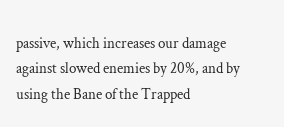passive, which increases our damage against slowed enemies by 20%, and by using the Bane of the Trapped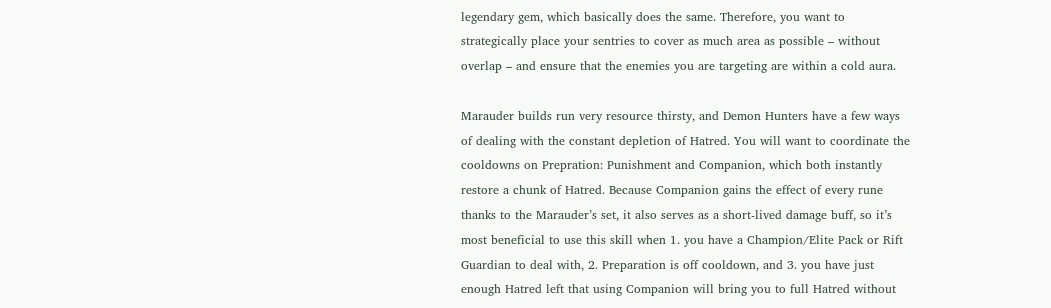legendary gem, which basically does the same. Therefore, you want to strategically place your sentries to cover as much area as possible – without overlap – and ensure that the enemies you are targeting are within a cold aura.

Marauder builds run very resource thirsty, and Demon Hunters have a few ways of dealing with the constant depletion of Hatred. You will want to coordinate the cooldowns on Prepration: Punishment and Companion, which both instantly restore a chunk of Hatred. Because Companion gains the effect of every rune thanks to the Marauder’s set, it also serves as a short-lived damage buff, so it’s most beneficial to use this skill when 1. you have a Champion/Elite Pack or Rift Guardian to deal with, 2. Preparation is off cooldown, and 3. you have just enough Hatred left that using Companion will bring you to full Hatred without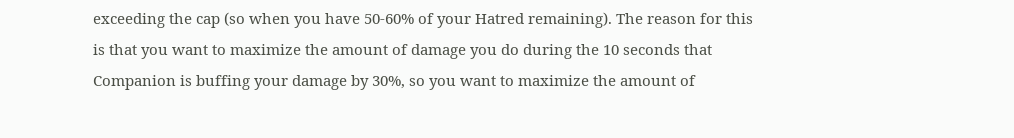exceeding the cap (so when you have 50-60% of your Hatred remaining). The reason for this is that you want to maximize the amount of damage you do during the 10 seconds that Companion is buffing your damage by 30%, so you want to maximize the amount of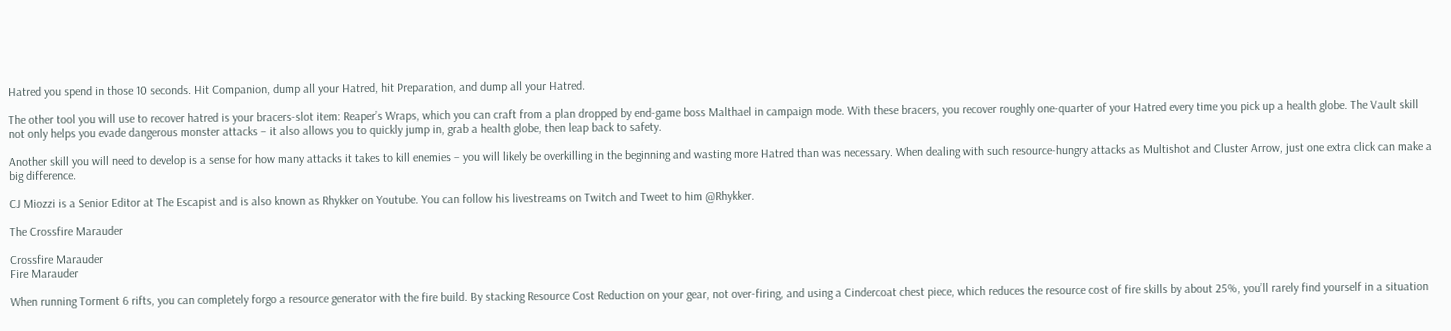Hatred you spend in those 10 seconds. Hit Companion, dump all your Hatred, hit Preparation, and dump all your Hatred.

The other tool you will use to recover hatred is your bracers-slot item: Reaper’s Wraps, which you can craft from a plan dropped by end-game boss Malthael in campaign mode. With these bracers, you recover roughly one-quarter of your Hatred every time you pick up a health globe. The Vault skill not only helps you evade dangerous monster attacks – it also allows you to quickly jump in, grab a health globe, then leap back to safety.

Another skill you will need to develop is a sense for how many attacks it takes to kill enemies – you will likely be overkilling in the beginning and wasting more Hatred than was necessary. When dealing with such resource-hungry attacks as Multishot and Cluster Arrow, just one extra click can make a big difference.

CJ Miozzi is a Senior Editor at The Escapist and is also known as Rhykker on Youtube. You can follow his livestreams on Twitch and Tweet to him @Rhykker.

The Crossfire Marauder

Crossfire Marauder
Fire Marauder

When running Torment 6 rifts, you can completely forgo a resource generator with the fire build. By stacking Resource Cost Reduction on your gear, not over-firing, and using a Cindercoat chest piece, which reduces the resource cost of fire skills by about 25%, you’ll rarely find yourself in a situation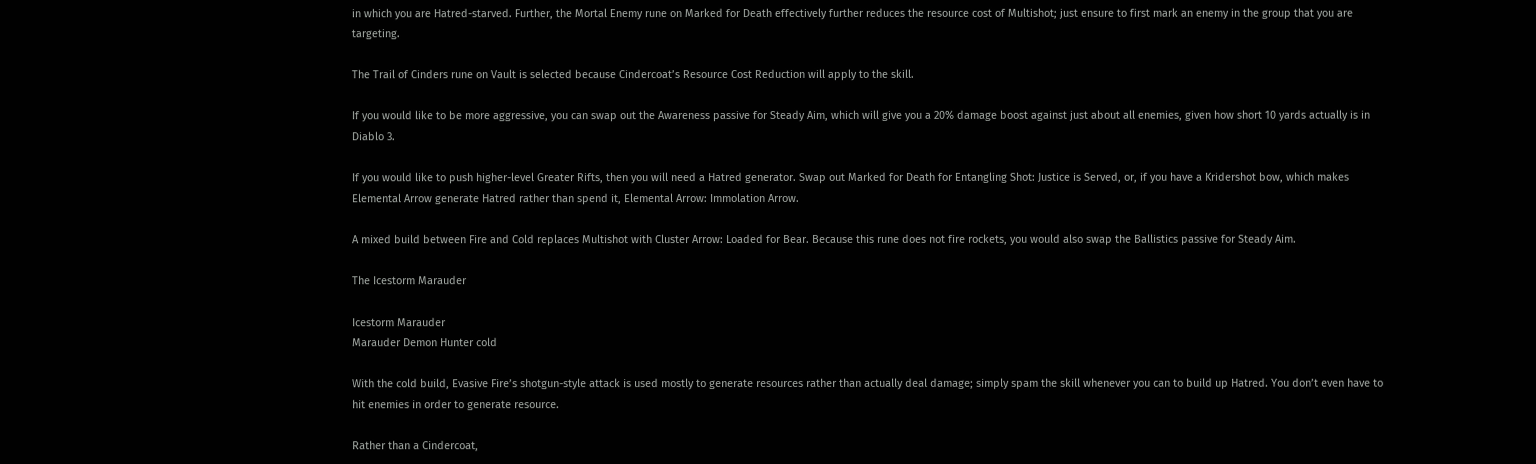in which you are Hatred-starved. Further, the Mortal Enemy rune on Marked for Death effectively further reduces the resource cost of Multishot; just ensure to first mark an enemy in the group that you are targeting.

The Trail of Cinders rune on Vault is selected because Cindercoat’s Resource Cost Reduction will apply to the skill.

If you would like to be more aggressive, you can swap out the Awareness passive for Steady Aim, which will give you a 20% damage boost against just about all enemies, given how short 10 yards actually is in Diablo 3.

If you would like to push higher-level Greater Rifts, then you will need a Hatred generator. Swap out Marked for Death for Entangling Shot: Justice is Served, or, if you have a Kridershot bow, which makes Elemental Arrow generate Hatred rather than spend it, Elemental Arrow: Immolation Arrow.

A mixed build between Fire and Cold replaces Multishot with Cluster Arrow: Loaded for Bear. Because this rune does not fire rockets, you would also swap the Ballistics passive for Steady Aim.

The Icestorm Marauder

Icestorm Marauder
Marauder Demon Hunter cold

With the cold build, Evasive Fire’s shotgun-style attack is used mostly to generate resources rather than actually deal damage; simply spam the skill whenever you can to build up Hatred. You don’t even have to hit enemies in order to generate resource.

Rather than a Cindercoat,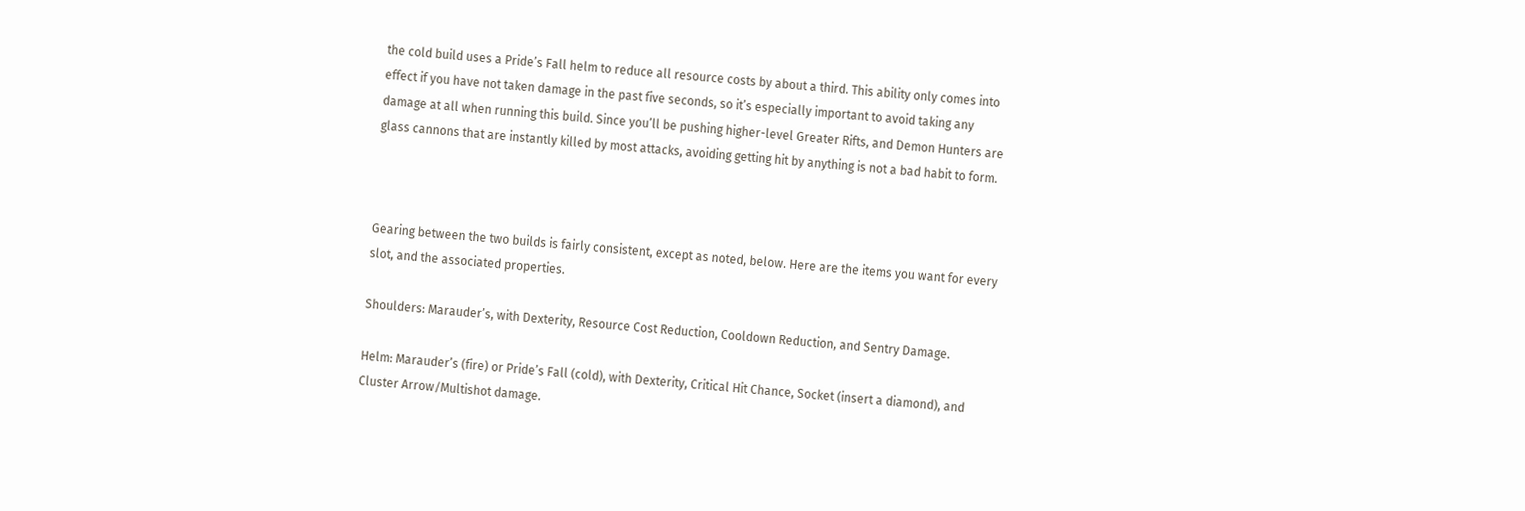the cold build uses a Pride’s Fall helm to reduce all resource costs by about a third. This ability only comes into effect if you have not taken damage in the past five seconds, so it’s especially important to avoid taking any damage at all when running this build. Since you’ll be pushing higher-level Greater Rifts, and Demon Hunters are glass cannons that are instantly killed by most attacks, avoiding getting hit by anything is not a bad habit to form.



Gearing between the two builds is fairly consistent, except as noted, below. Here are the items you want for every slot, and the associated properties.

Shoulders: Marauder’s, with Dexterity, Resource Cost Reduction, Cooldown Reduction, and Sentry Damage.

Helm: Marauder’s (fire) or Pride’s Fall (cold), with Dexterity, Critical Hit Chance, Socket (insert a diamond), and Cluster Arrow/Multishot damage.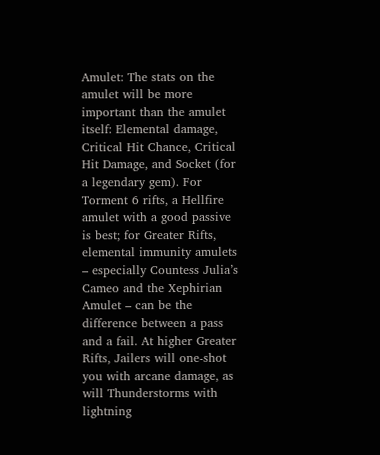Amulet: The stats on the amulet will be more important than the amulet itself: Elemental damage, Critical Hit Chance, Critical Hit Damage, and Socket (for a legendary gem). For Torment 6 rifts, a Hellfire amulet with a good passive is best; for Greater Rifts, elemental immunity amulets – especially Countess Julia’s Cameo and the Xephirian Amulet – can be the difference between a pass and a fail. At higher Greater Rifts, Jailers will one-shot you with arcane damage, as will Thunderstorms with lightning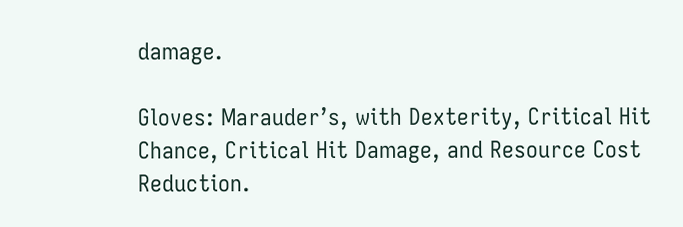damage.

Gloves: Marauder’s, with Dexterity, Critical Hit Chance, Critical Hit Damage, and Resource Cost Reduction.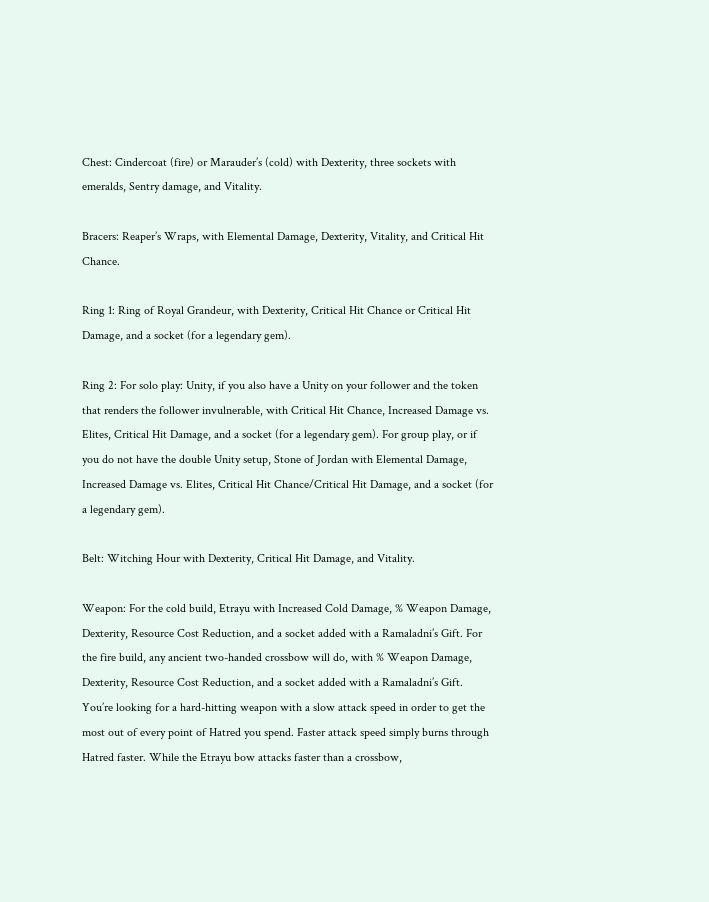Chest: Cindercoat (fire) or Marauder’s (cold) with Dexterity, three sockets with emeralds, Sentry damage, and Vitality.

Bracers: Reaper’s Wraps, with Elemental Damage, Dexterity, Vitality, and Critical Hit Chance.

Ring 1: Ring of Royal Grandeur, with Dexterity, Critical Hit Chance or Critical Hit Damage, and a socket (for a legendary gem).

Ring 2: For solo play: Unity, if you also have a Unity on your follower and the token that renders the follower invulnerable, with Critical Hit Chance, Increased Damage vs. Elites, Critical Hit Damage, and a socket (for a legendary gem). For group play, or if you do not have the double Unity setup, Stone of Jordan with Elemental Damage, Increased Damage vs. Elites, Critical Hit Chance/Critical Hit Damage, and a socket (for a legendary gem).

Belt: Witching Hour with Dexterity, Critical Hit Damage, and Vitality.

Weapon: For the cold build, Etrayu with Increased Cold Damage, % Weapon Damage, Dexterity, Resource Cost Reduction, and a socket added with a Ramaladni’s Gift. For the fire build, any ancient two-handed crossbow will do, with % Weapon Damage, Dexterity, Resource Cost Reduction, and a socket added with a Ramaladni’s Gift. You’re looking for a hard-hitting weapon with a slow attack speed in order to get the most out of every point of Hatred you spend. Faster attack speed simply burns through Hatred faster. While the Etrayu bow attacks faster than a crossbow,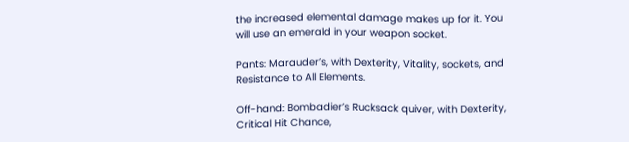the increased elemental damage makes up for it. You will use an emerald in your weapon socket.

Pants: Marauder’s, with Dexterity, Vitality, sockets, and Resistance to All Elements.

Off-hand: Bombadier’s Rucksack quiver, with Dexterity, Critical Hit Chance,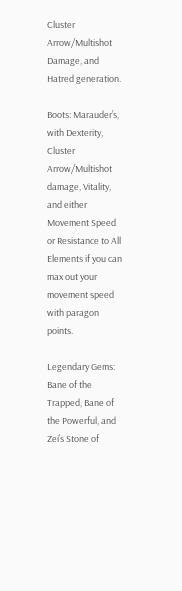Cluster Arrow/Multishot Damage, and Hatred generation.

Boots: Marauder’s, with Dexterity, Cluster Arrow/Multishot damage, Vitality, and either Movement Speed or Resistance to All Elements if you can max out your movement speed with paragon points.

Legendary Gems: Bane of the Trapped, Bane of the Powerful, and Zei’s Stone of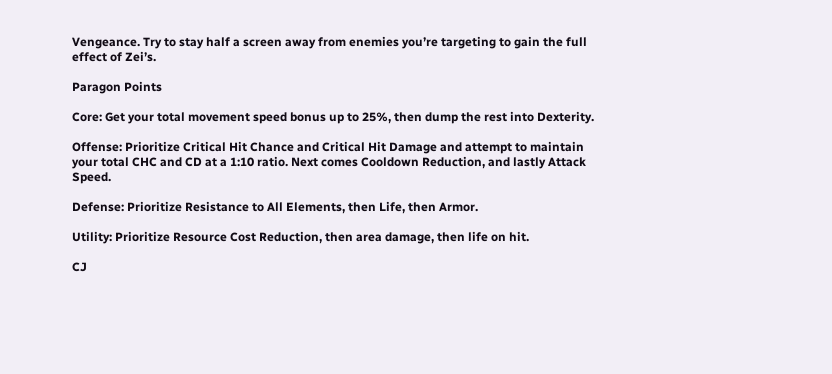Vengeance. Try to stay half a screen away from enemies you’re targeting to gain the full effect of Zei’s.

Paragon Points

Core: Get your total movement speed bonus up to 25%, then dump the rest into Dexterity.

Offense: Prioritize Critical Hit Chance and Critical Hit Damage and attempt to maintain your total CHC and CD at a 1:10 ratio. Next comes Cooldown Reduction, and lastly Attack Speed.

Defense: Prioritize Resistance to All Elements, then Life, then Armor.

Utility: Prioritize Resource Cost Reduction, then area damage, then life on hit.

CJ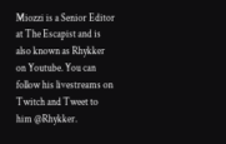Miozzi is a Senior Editor at The Escapist and is also known as Rhykker on Youtube. You can follow his livestreams on Twitch and Tweet to him @Rhykker.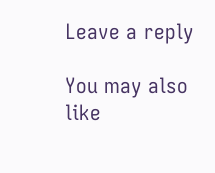Leave a reply

You may also like